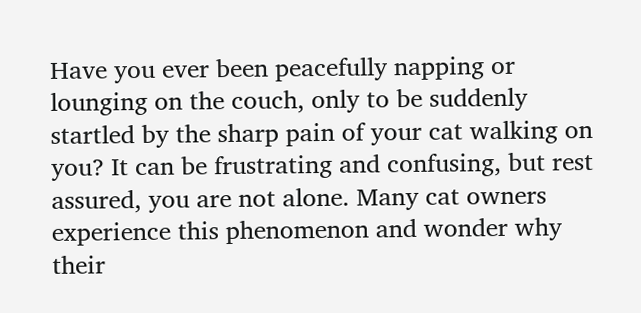Have you ever been peacefully napping or lounging on the couch, only to be suddenly startled by the sharp pain of your cat walking on you? It can be frustrating and confusing, but rest assured, you are not alone. Many cat owners experience this phenomenon and wonder why their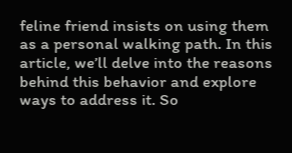feline friend insists on using them as a personal walking path. In this article, we’ll delve into the reasons behind this behavior and explore ways to address it. So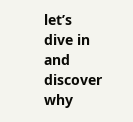let’s dive in and discover why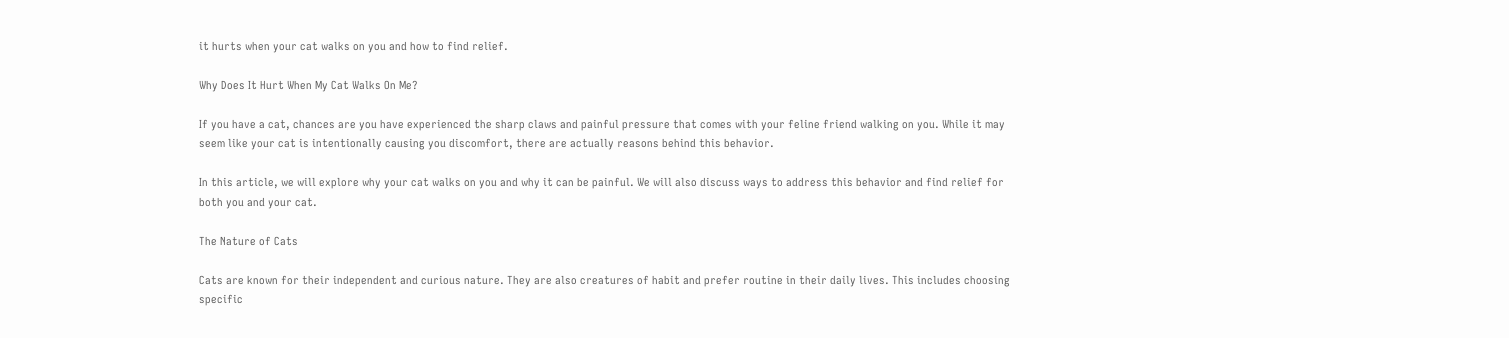it hurts when your cat walks on you and how to find relief.

Why Does It Hurt When My Cat Walks On Me?

If you have a cat, chances are you have experienced the sharp claws and painful pressure that comes with your feline friend walking on you. While it may seem like your cat is intentionally causing you discomfort, there are actually reasons behind this behavior.

In this article, we will explore why your cat walks on you and why it can be painful. We will also discuss ways to address this behavior and find relief for both you and your cat.

The Nature of Cats

Cats are known for their independent and curious nature. They are also creatures of habit and prefer routine in their daily lives. This includes choosing specific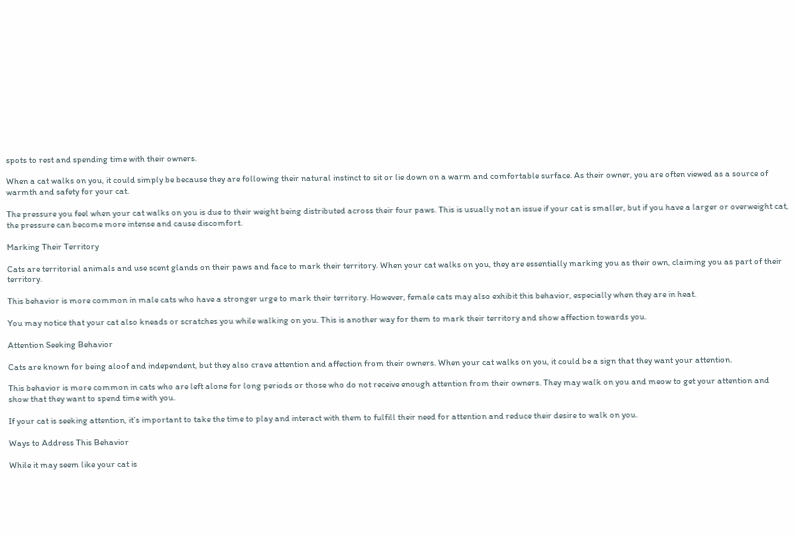spots to rest and spending time with their owners.

When a cat walks on you, it could simply be because they are following their natural instinct to sit or lie down on a warm and comfortable surface. As their owner, you are often viewed as a source of warmth and safety for your cat.

The pressure you feel when your cat walks on you is due to their weight being distributed across their four paws. This is usually not an issue if your cat is smaller, but if you have a larger or overweight cat, the pressure can become more intense and cause discomfort.

Marking Their Territory

Cats are territorial animals and use scent glands on their paws and face to mark their territory. When your cat walks on you, they are essentially marking you as their own, claiming you as part of their territory.

This behavior is more common in male cats who have a stronger urge to mark their territory. However, female cats may also exhibit this behavior, especially when they are in heat.

You may notice that your cat also kneads or scratches you while walking on you. This is another way for them to mark their territory and show affection towards you.

Attention Seeking Behavior

Cats are known for being aloof and independent, but they also crave attention and affection from their owners. When your cat walks on you, it could be a sign that they want your attention.

This behavior is more common in cats who are left alone for long periods or those who do not receive enough attention from their owners. They may walk on you and meow to get your attention and show that they want to spend time with you.

If your cat is seeking attention, it’s important to take the time to play and interact with them to fulfill their need for attention and reduce their desire to walk on you.

Ways to Address This Behavior

While it may seem like your cat is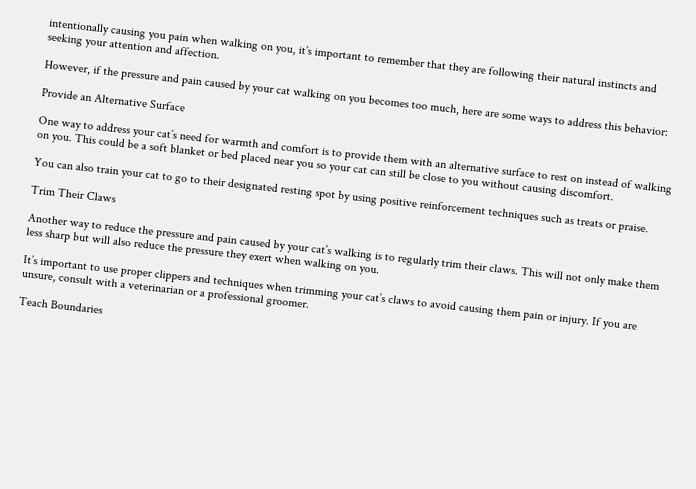intentionally causing you pain when walking on you, it’s important to remember that they are following their natural instincts and seeking your attention and affection.

However, if the pressure and pain caused by your cat walking on you becomes too much, here are some ways to address this behavior:

Provide an Alternative Surface

One way to address your cat’s need for warmth and comfort is to provide them with an alternative surface to rest on instead of walking on you. This could be a soft blanket or bed placed near you so your cat can still be close to you without causing discomfort.

You can also train your cat to go to their designated resting spot by using positive reinforcement techniques such as treats or praise.

Trim Their Claws

Another way to reduce the pressure and pain caused by your cat’s walking is to regularly trim their claws. This will not only make them less sharp but will also reduce the pressure they exert when walking on you.

It’s important to use proper clippers and techniques when trimming your cat’s claws to avoid causing them pain or injury. If you are unsure, consult with a veterinarian or a professional groomer.

Teach Boundaries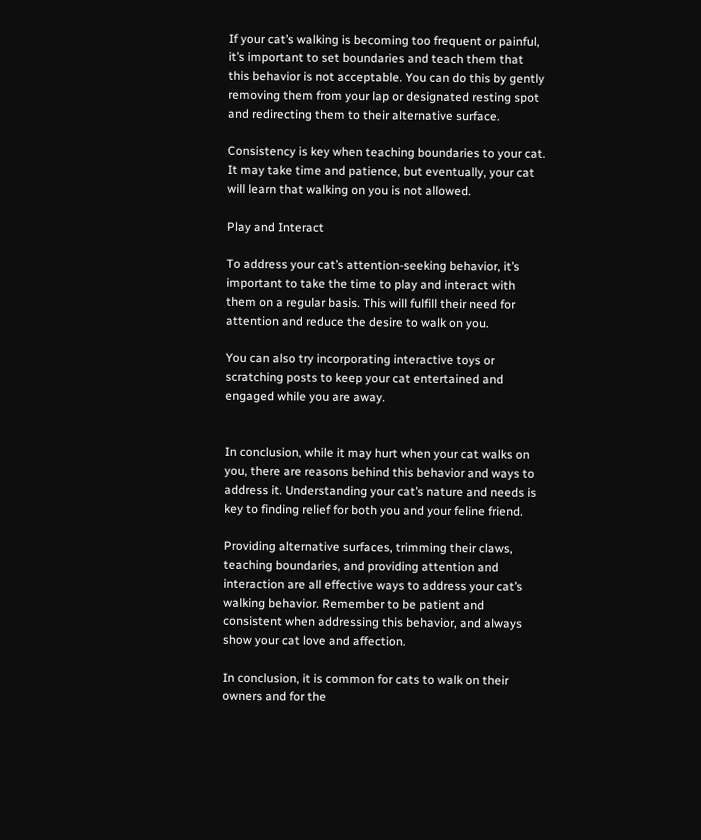If your cat’s walking is becoming too frequent or painful, it’s important to set boundaries and teach them that this behavior is not acceptable. You can do this by gently removing them from your lap or designated resting spot and redirecting them to their alternative surface.

Consistency is key when teaching boundaries to your cat. It may take time and patience, but eventually, your cat will learn that walking on you is not allowed.

Play and Interact

To address your cat’s attention-seeking behavior, it’s important to take the time to play and interact with them on a regular basis. This will fulfill their need for attention and reduce the desire to walk on you.

You can also try incorporating interactive toys or scratching posts to keep your cat entertained and engaged while you are away.


In conclusion, while it may hurt when your cat walks on you, there are reasons behind this behavior and ways to address it. Understanding your cat’s nature and needs is key to finding relief for both you and your feline friend.

Providing alternative surfaces, trimming their claws, teaching boundaries, and providing attention and interaction are all effective ways to address your cat’s walking behavior. Remember to be patient and consistent when addressing this behavior, and always show your cat love and affection.

In conclusion, it is common for cats to walk on their owners and for the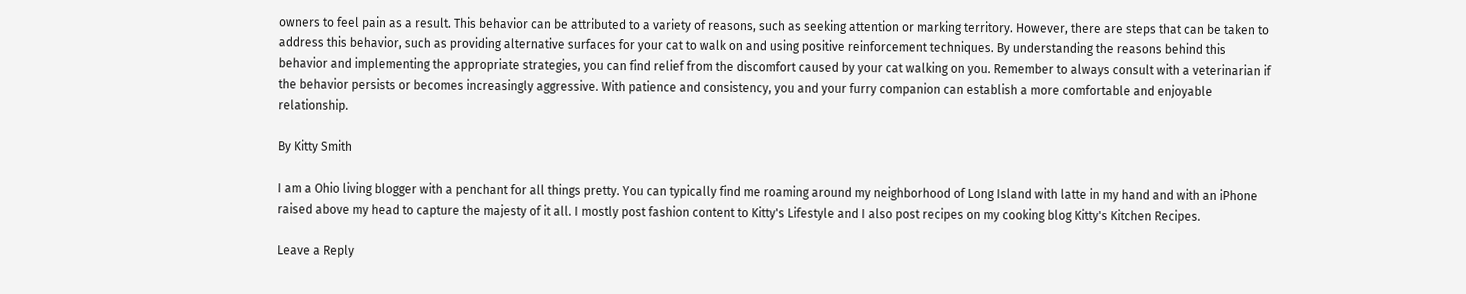owners to feel pain as a result. This behavior can be attributed to a variety of reasons, such as seeking attention or marking territory. However, there are steps that can be taken to address this behavior, such as providing alternative surfaces for your cat to walk on and using positive reinforcement techniques. By understanding the reasons behind this behavior and implementing the appropriate strategies, you can find relief from the discomfort caused by your cat walking on you. Remember to always consult with a veterinarian if the behavior persists or becomes increasingly aggressive. With patience and consistency, you and your furry companion can establish a more comfortable and enjoyable relationship.

By Kitty Smith

I am a Ohio living blogger with a penchant for all things pretty. You can typically find me roaming around my neighborhood of Long Island with latte in my hand and with an iPhone raised above my head to capture the majesty of it all. I mostly post fashion content to Kitty's Lifestyle and I also post recipes on my cooking blog Kitty's Kitchen Recipes.

Leave a Reply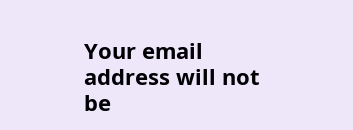Your email address will not be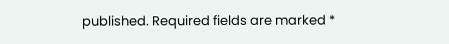published. Required fields are marked *